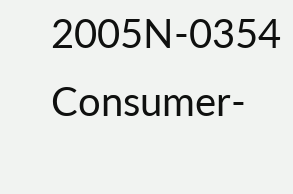2005N-0354 Consumer-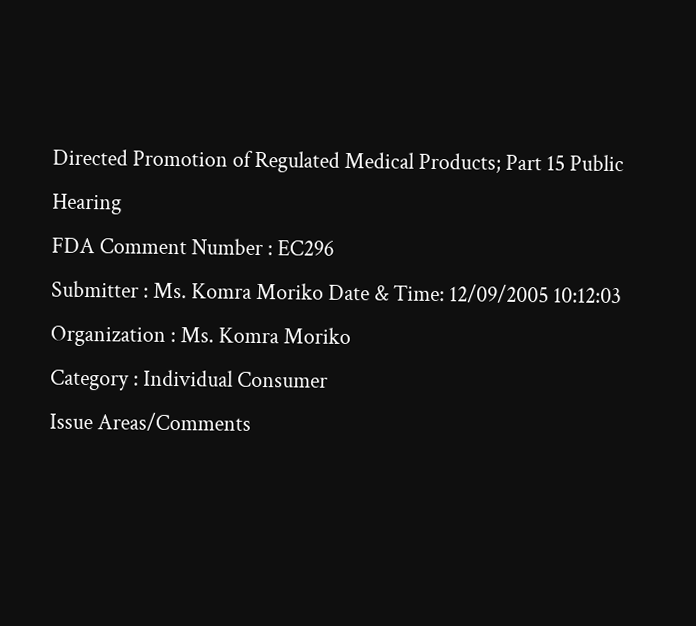Directed Promotion of Regulated Medical Products; Part 15 Public Hearing
FDA Comment Number : EC296
Submitter : Ms. Komra Moriko Date & Time: 12/09/2005 10:12:03
Organization : Ms. Komra Moriko
Category : Individual Consumer
Issue Areas/Comments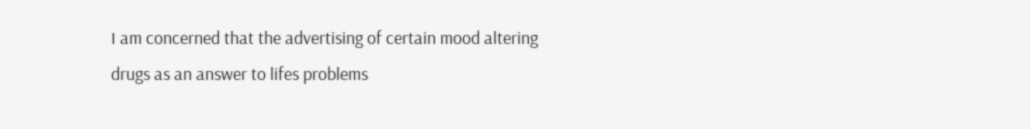I am concerned that the advertising of certain mood altering drugs as an answer to lifes problems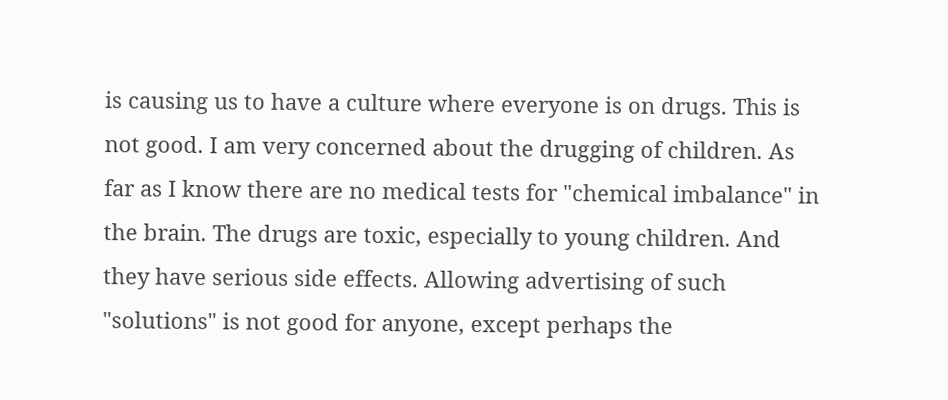is causing us to have a culture where everyone is on drugs. This is not good. I am very concerned about the drugging of children. As far as I know there are no medical tests for "chemical imbalance" in the brain. The drugs are toxic, especially to young children. And they have serious side effects. Allowing advertising of such "solutions" is not good for anyone, except perhaps the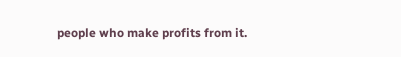people who make profits from it.